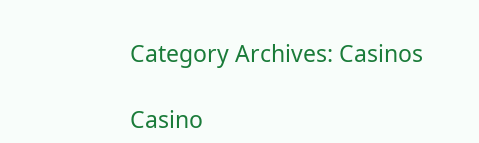Category Archives: Casinos

Casino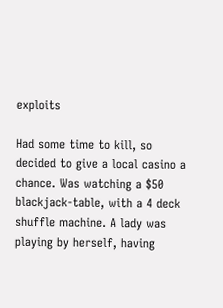exploits

Had some time to kill, so decided to give a local casino a chance. Was watching a $50 blackjack-table, with a 4 deck shuffle machine. A lady was playing by herself, having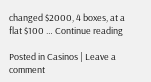changed $2000, 4 boxes, at a flat $100 … Continue reading

Posted in Casinos | Leave a comment